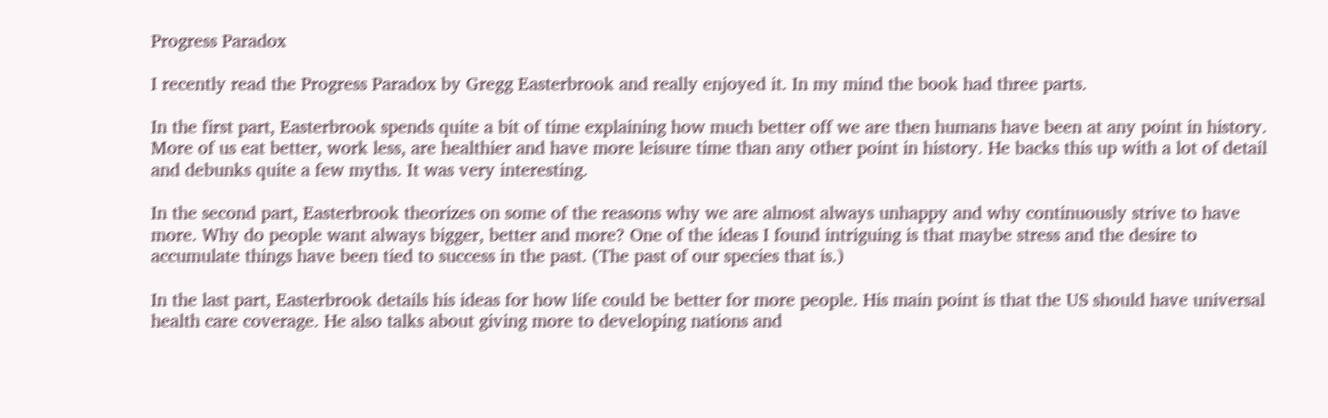Progress Paradox

I recently read the Progress Paradox by Gregg Easterbrook and really enjoyed it. In my mind the book had three parts.

In the first part, Easterbrook spends quite a bit of time explaining how much better off we are then humans have been at any point in history. More of us eat better, work less, are healthier and have more leisure time than any other point in history. He backs this up with a lot of detail and debunks quite a few myths. It was very interesting.

In the second part, Easterbrook theorizes on some of the reasons why we are almost always unhappy and why continuously strive to have more. Why do people want always bigger, better and more? One of the ideas I found intriguing is that maybe stress and the desire to accumulate things have been tied to success in the past. (The past of our species that is.)

In the last part, Easterbrook details his ideas for how life could be better for more people. His main point is that the US should have universal health care coverage. He also talks about giving more to developing nations and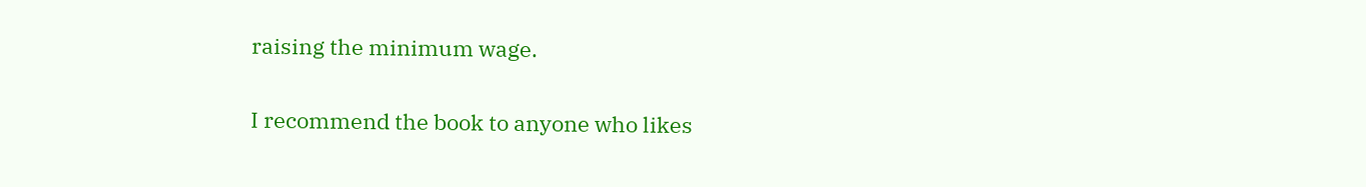raising the minimum wage.

I recommend the book to anyone who likes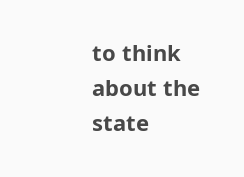to think about the state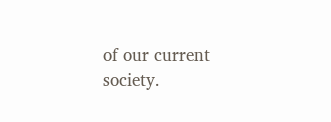of our current society.